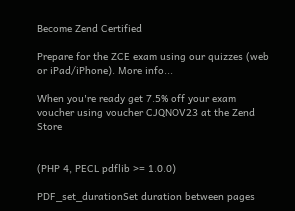Become Zend Certified

Prepare for the ZCE exam using our quizzes (web or iPad/iPhone). More info...

When you're ready get 7.5% off your exam voucher using voucher CJQNOV23 at the Zend Store


(PHP 4, PECL pdflib >= 1.0.0)

PDF_set_durationSet duration between pages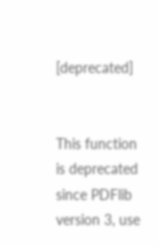[deprecated]


This function is deprecated since PDFlib version 3, use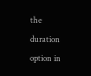the duration option in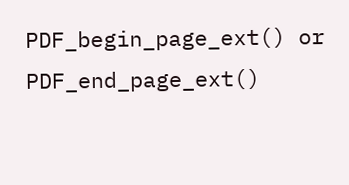PDF_begin_page_ext() or PDF_end_page_ext()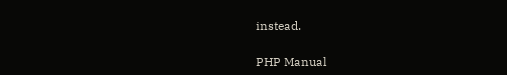instead.

PHP Manual